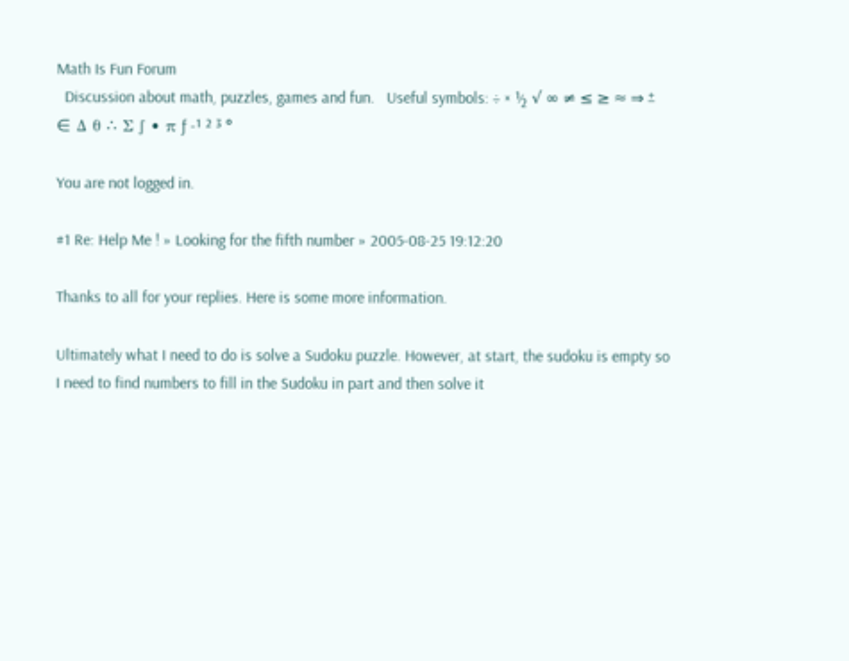Math Is Fun Forum
  Discussion about math, puzzles, games and fun.   Useful symbols: ÷ × ½ √ ∞ ≠ ≤ ≥ ≈ ⇒ ± ∈ Δ θ ∴ ∑ ∫ • π ƒ -¹ ² ³ °

You are not logged in.

#1 Re: Help Me ! » Looking for the fifth number » 2005-08-25 19:12:20

Thanks to all for your replies. Here is some more information.

Ultimately what I need to do is solve a Sudoku puzzle. However, at start, the sudoku is empty so I need to find numbers to fill in the Sudoku in part and then solve it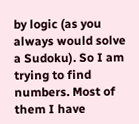by logic (as you always would solve a Sudoku). So I am trying to find numbers. Most of them I have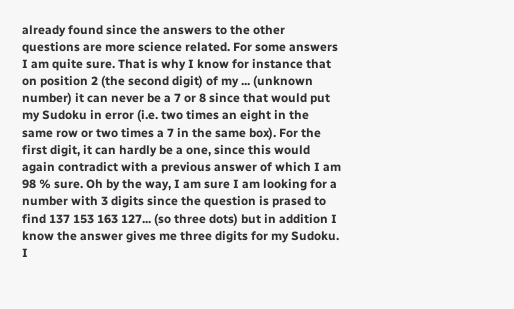already found since the answers to the other questions are more science related. For some answers I am quite sure. That is why I know for instance that on position 2 (the second digit) of my ... (unknown number) it can never be a 7 or 8 since that would put my Sudoku in error (i.e. two times an eight in the same row or two times a 7 in the same box). For the first digit, it can hardly be a one, since this would again contradict with a previous answer of which I am 98 % sure. Oh by the way, I am sure I am looking for a number with 3 digits since the question is prased to find 137 153 163 127... (so three dots) but in addition I know the answer gives me three digits for my Sudoku. I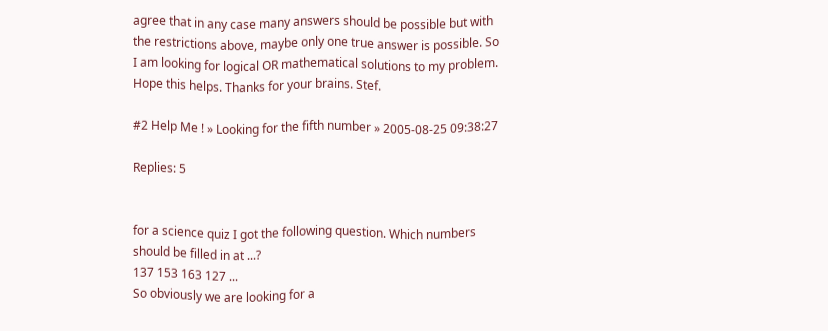agree that in any case many answers should be possible but with the restrictions above, maybe only one true answer is possible. So I am looking for logical OR mathematical solutions to my problem. Hope this helps. Thanks for your brains. Stef.

#2 Help Me ! » Looking for the fifth number » 2005-08-25 09:38:27

Replies: 5


for a science quiz I got the following question. Which numbers should be filled in at ...?
137 153 163 127 ...
So obviously we are looking for a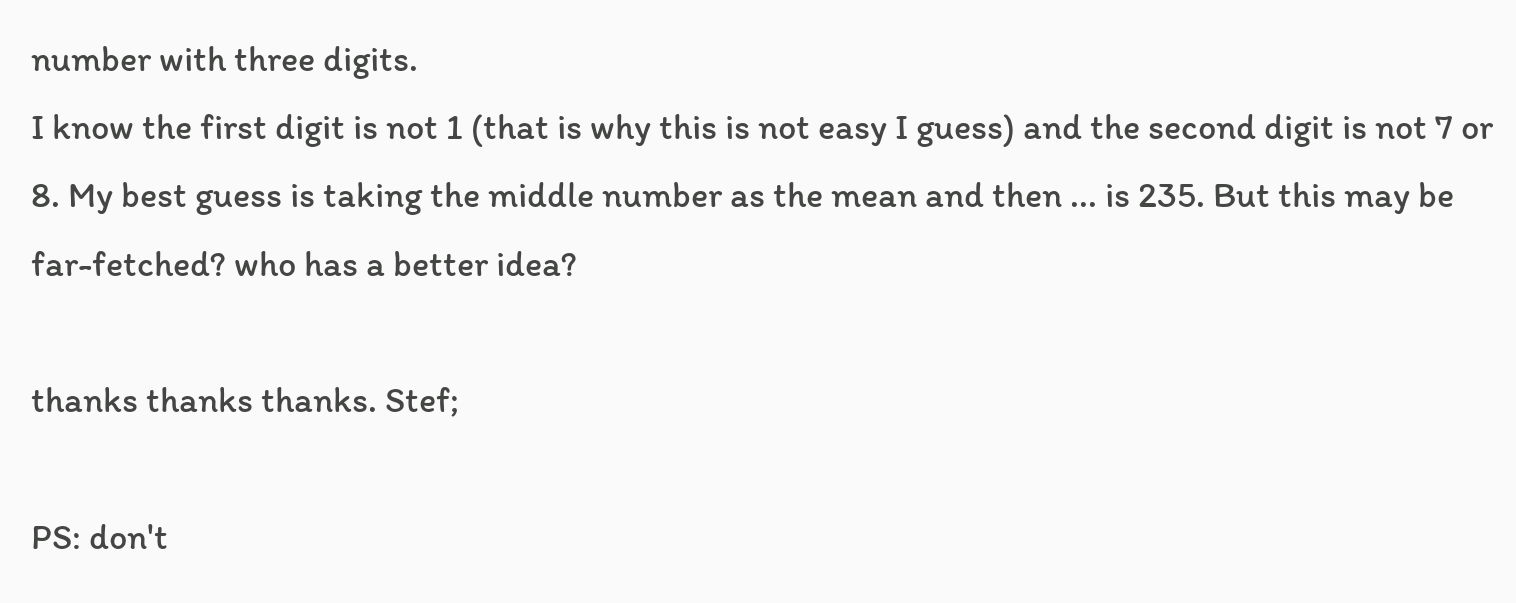number with three digits.
I know the first digit is not 1 (that is why this is not easy I guess) and the second digit is not 7 or 8. My best guess is taking the middle number as the mean and then ... is 235. But this may be far-fetched? who has a better idea?

thanks thanks thanks. Stef;

PS: don't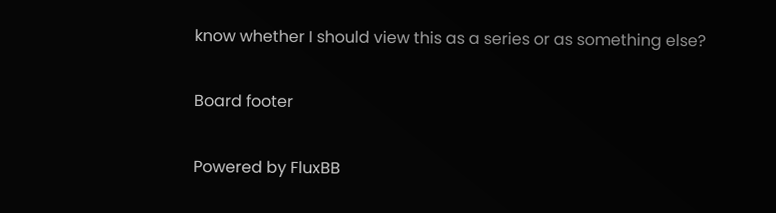know whether I should view this as a series or as something else?

Board footer

Powered by FluxBB